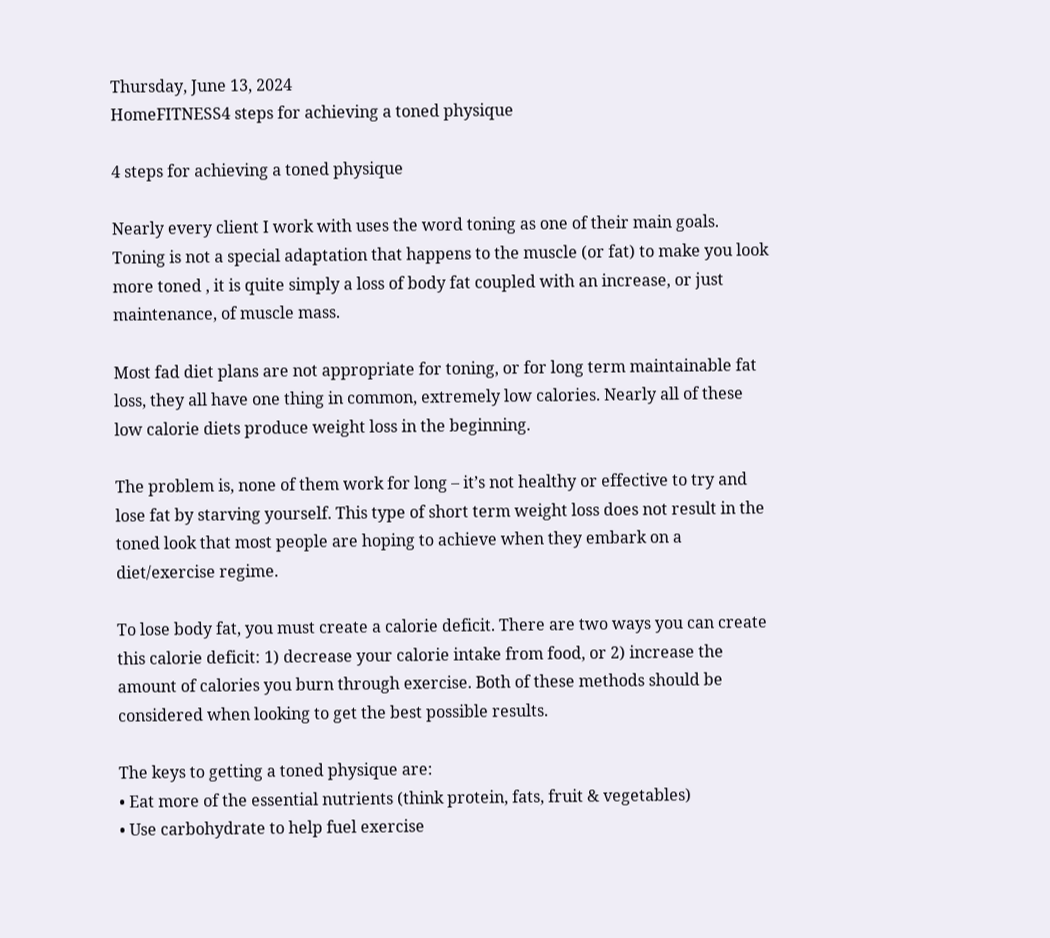Thursday, June 13, 2024
HomeFITNESS4 steps for achieving a toned physique

4 steps for achieving a toned physique

Nearly every client I work with uses the word toning as one of their main goals. Toning is not a special adaptation that happens to the muscle (or fat) to make you look more toned , it is quite simply a loss of body fat coupled with an increase, or just maintenance, of muscle mass.

Most fad diet plans are not appropriate for toning, or for long term maintainable fat loss, they all have one thing in common, extremely low calories. Nearly all of these low calorie diets produce weight loss in the beginning.

The problem is, none of them work for long – it’s not healthy or effective to try and lose fat by starving yourself. This type of short term weight loss does not result in the toned look that most people are hoping to achieve when they embark on a diet/exercise regime.

To lose body fat, you must create a calorie deficit. There are two ways you can create this calorie deficit: 1) decrease your calorie intake from food, or 2) increase the amount of calories you burn through exercise. Both of these methods should be considered when looking to get the best possible results.

The keys to getting a toned physique are:
• Eat more of the essential nutrients (think protein, fats, fruit & vegetables)
• Use carbohydrate to help fuel exercise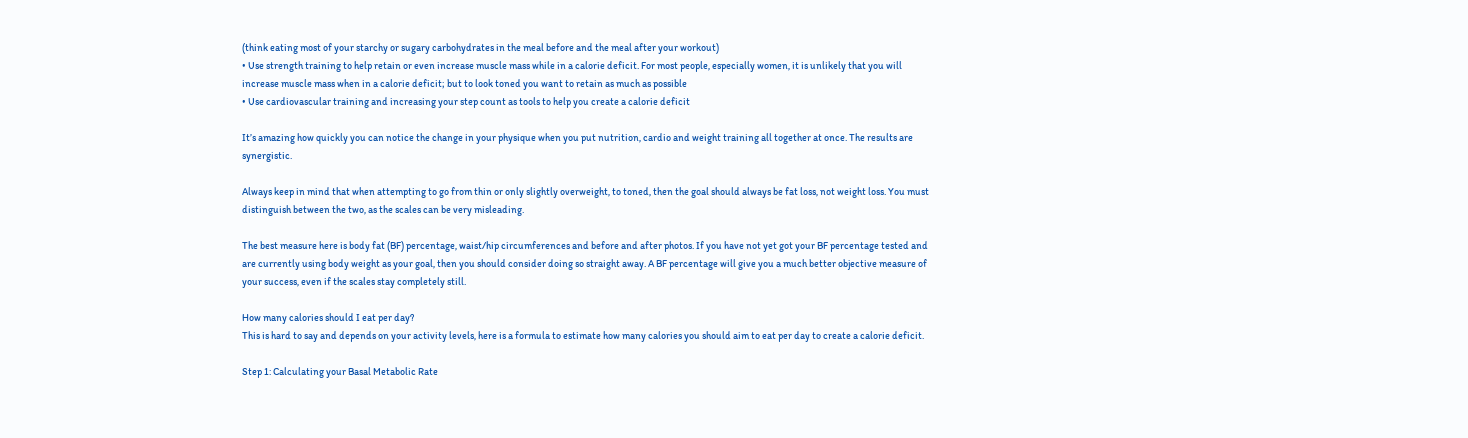(think eating most of your starchy or sugary carbohydrates in the meal before and the meal after your workout)
• Use strength training to help retain or even increase muscle mass while in a calorie deficit. For most people, especially women, it is unlikely that you will increase muscle mass when in a calorie deficit; but to look toned you want to retain as much as possible
• Use cardiovascular training and increasing your step count as tools to help you create a calorie deficit

It’s amazing how quickly you can notice the change in your physique when you put nutrition, cardio and weight training all together at once. The results are synergistic.

Always keep in mind that when attempting to go from thin or only slightly overweight, to toned, then the goal should always be fat loss, not weight loss. You must distinguish between the two, as the scales can be very misleading.

The best measure here is body fat (BF) percentage, waist/hip circumferences and before and after photos. If you have not yet got your BF percentage tested and are currently using body weight as your goal, then you should consider doing so straight away. A BF percentage will give you a much better objective measure of your success, even if the scales stay completely still.

How many calories should I eat per day?
This is hard to say and depends on your activity levels, here is a formula to estimate how many calories you should aim to eat per day to create a calorie deficit.

Step 1: Calculating your Basal Metabolic Rate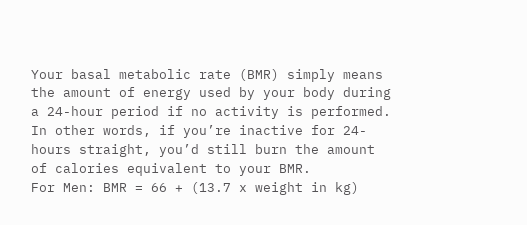Your basal metabolic rate (BMR) simply means the amount of energy used by your body during a 24-hour period if no activity is performed. In other words, if you’re inactive for 24-hours straight, you’d still burn the amount of calories equivalent to your BMR.
For Men: BMR = 66 + (13.7 x weight in kg)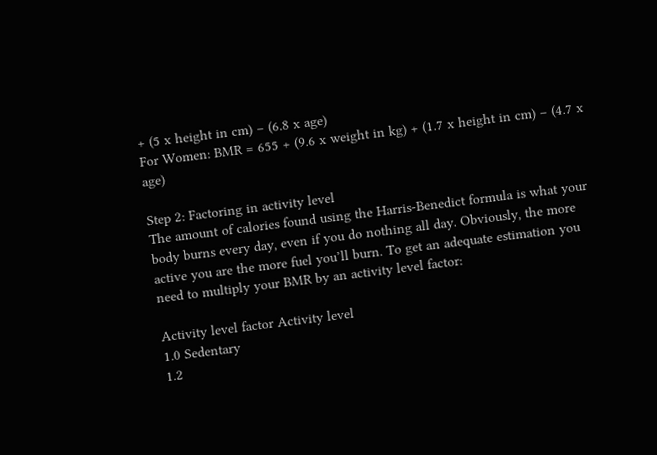+ (5 x height in cm) – (6.8 x age)
For Women: BMR = 655 + (9.6 x weight in kg) + (1.7 x height in cm) – (4.7 x age)

Step 2: Factoring in activity level
The amount of calories found using the Harris-Benedict formula is what your body burns every day, even if you do nothing all day. Obviously, the more active you are the more fuel you’ll burn. To get an adequate estimation you need to multiply your BMR by an activity level factor:

Activity level factor Activity level
1.0 Sedentary
1.2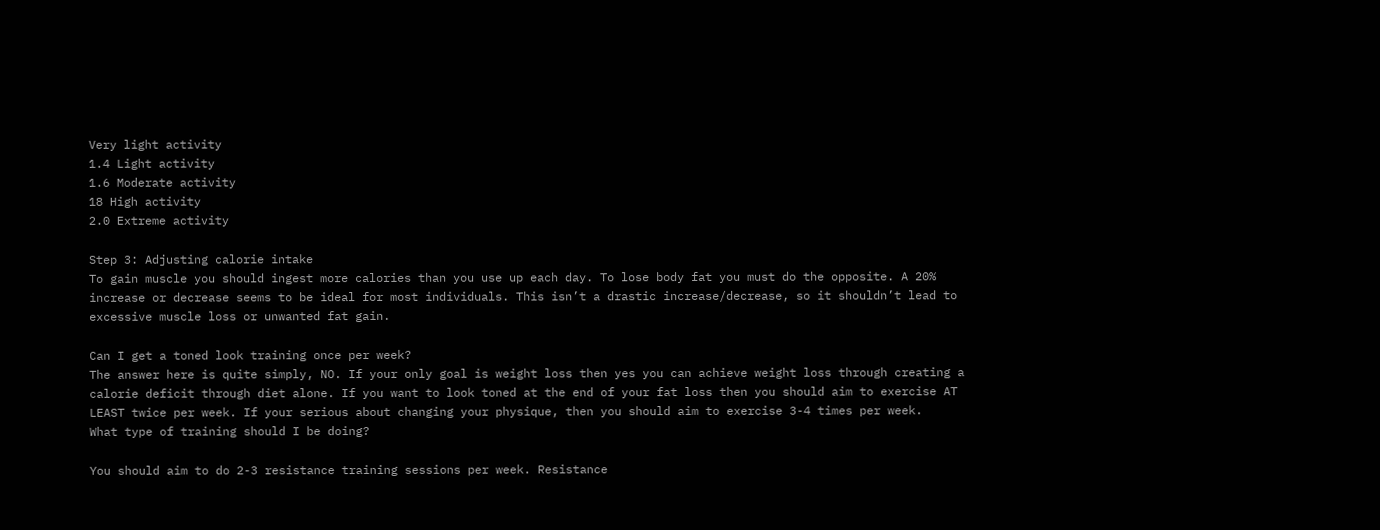Very light activity
1.4 Light activity
1.6 Moderate activity
18 High activity
2.0 Extreme activity

Step 3: Adjusting calorie intake
To gain muscle you should ingest more calories than you use up each day. To lose body fat you must do the opposite. A 20% increase or decrease seems to be ideal for most individuals. This isn’t a drastic increase/decrease, so it shouldn’t lead to excessive muscle loss or unwanted fat gain.

Can I get a toned look training once per week?
The answer here is quite simply, NO. If your only goal is weight loss then yes you can achieve weight loss through creating a calorie deficit through diet alone. If you want to look toned at the end of your fat loss then you should aim to exercise AT LEAST twice per week. If your serious about changing your physique, then you should aim to exercise 3-4 times per week.
What type of training should I be doing?

You should aim to do 2-3 resistance training sessions per week. Resistance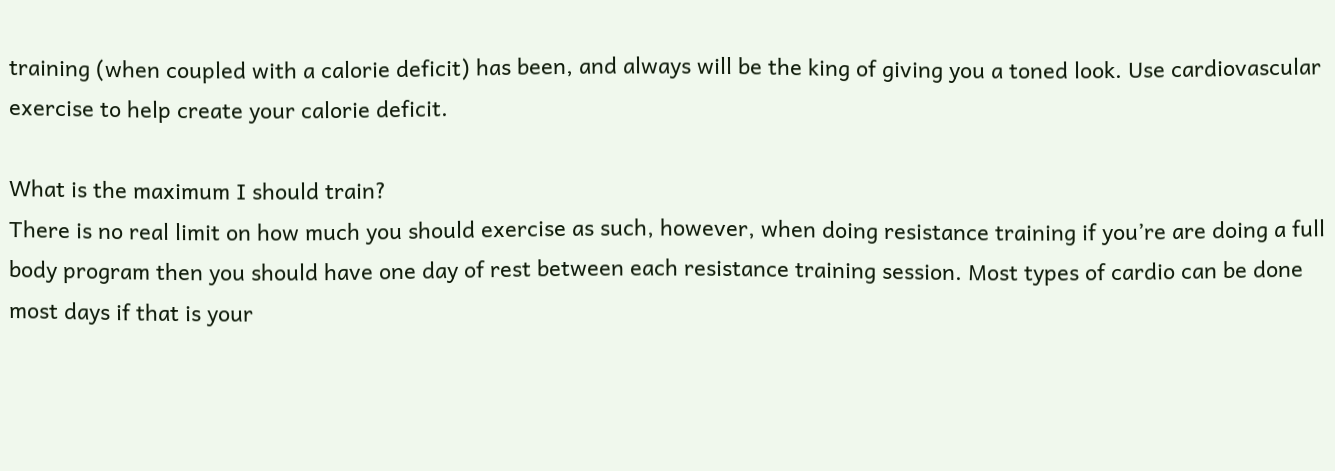training (when coupled with a calorie deficit) has been, and always will be the king of giving you a toned look. Use cardiovascular exercise to help create your calorie deficit.

What is the maximum I should train?
There is no real limit on how much you should exercise as such, however, when doing resistance training if you’re are doing a full body program then you should have one day of rest between each resistance training session. Most types of cardio can be done most days if that is your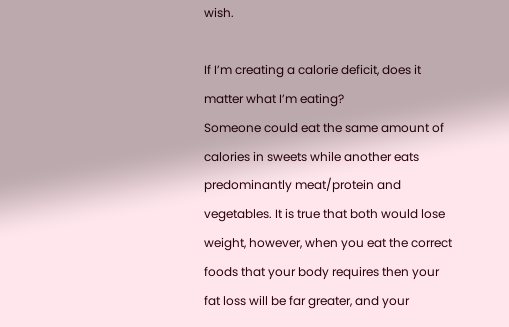wish.

If I’m creating a calorie deficit, does it matter what I’m eating?
Someone could eat the same amount of calories in sweets while another eats predominantly meat/protein and vegetables. It is true that both would lose weight, however, when you eat the correct foods that your body requires then your fat loss will be far greater, and your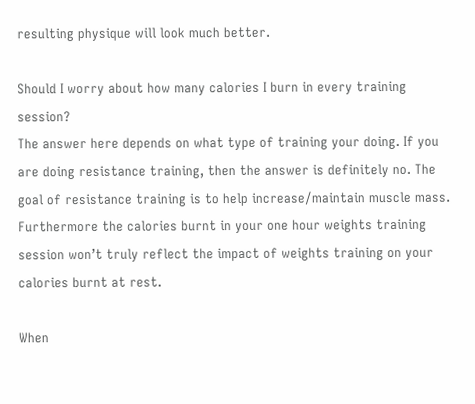resulting physique will look much better.

Should I worry about how many calories I burn in every training session?
The answer here depends on what type of training your doing. If you are doing resistance training, then the answer is definitely no. The goal of resistance training is to help increase/maintain muscle mass. Furthermore the calories burnt in your one hour weights training session won’t truly reflect the impact of weights training on your calories burnt at rest.

When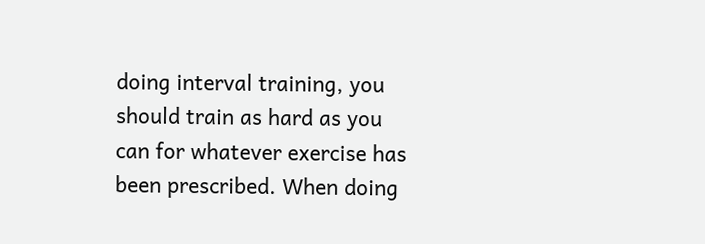doing interval training, you should train as hard as you can for whatever exercise has been prescribed. When doing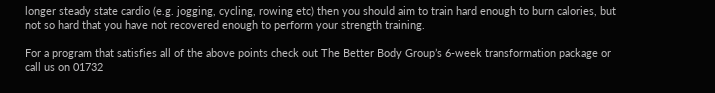longer steady state cardio (e.g. jogging, cycling, rowing etc) then you should aim to train hard enough to burn calories, but not so hard that you have not recovered enough to perform your strength training.

For a program that satisfies all of the above points check out The Better Body Group’s 6-week transformation package or call us on 01732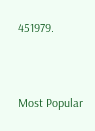451979.



Most Popular